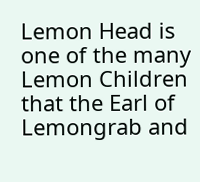Lemon Head is one of the many Lemon Children that the Earl of Lemongrab and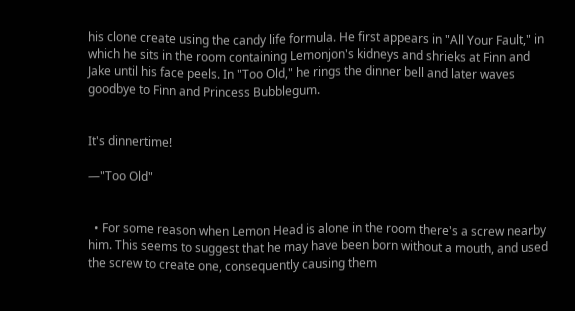his clone create using the candy life formula. He first appears in "All Your Fault," in which he sits in the room containing Lemonjon's kidneys and shrieks at Finn and Jake until his face peels. In "Too Old," he rings the dinner bell and later waves goodbye to Finn and Princess Bubblegum.


It's dinnertime!

—"Too Old"


  • For some reason when Lemon Head is alone in the room there's a screw nearby him. This seems to suggest that he may have been born without a mouth, and used the screw to create one, consequently causing them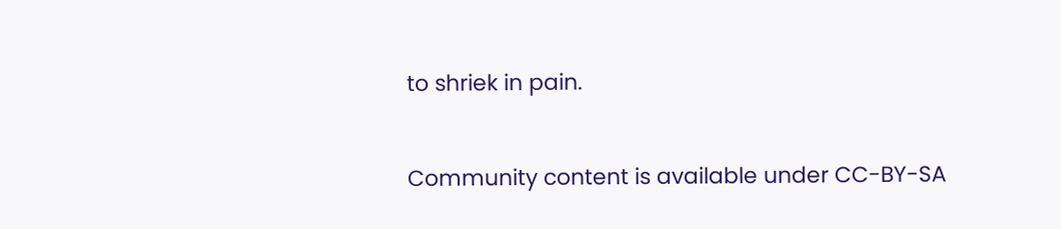to shriek in pain.


Community content is available under CC-BY-SA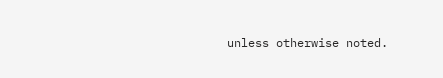unless otherwise noted.